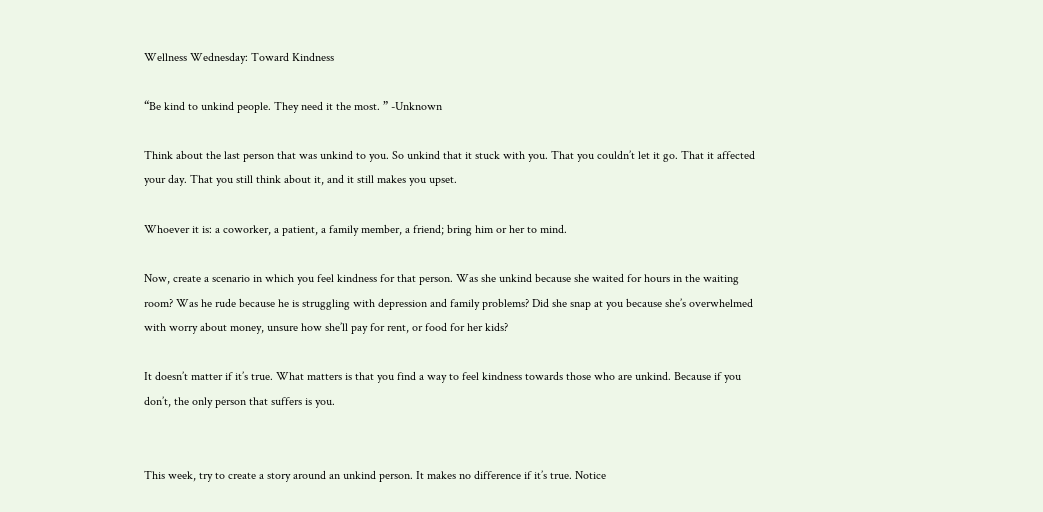Wellness Wednesday: Toward Kindness

“Be kind to unkind people. They need it the most. ” -Unknown

Think about the last person that was unkind to you. So unkind that it stuck with you. That you couldn’t let it go. That it affected your day. That you still think about it, and it still makes you upset.

Whoever it is: a coworker, a patient, a family member, a friend; bring him or her to mind.

Now, create a scenario in which you feel kindness for that person. Was she unkind because she waited for hours in the waiting room? Was he rude because he is struggling with depression and family problems? Did she snap at you because she’s overwhelmed with worry about money, unsure how she’ll pay for rent, or food for her kids?

It doesn’t matter if it’s true. What matters is that you find a way to feel kindness towards those who are unkind. Because if you don’t, the only person that suffers is you.


This week, try to create a story around an unkind person. It makes no difference if it’s true. Notice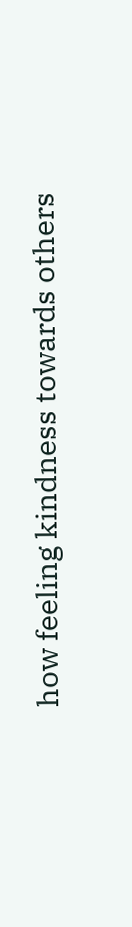how feeling kindness towards others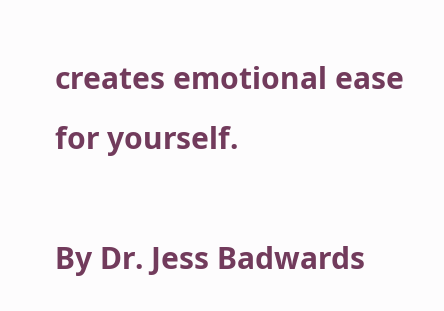creates emotional ease for yourself.

By Dr. Jess Badwards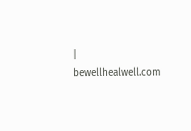| bewellhealwell.com